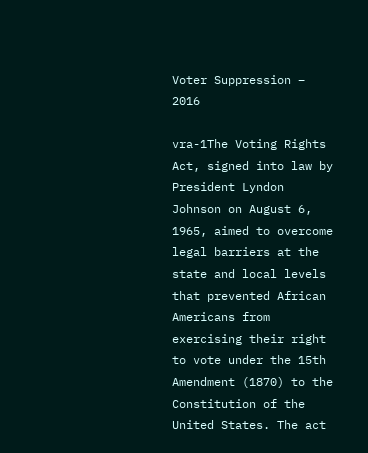Voter Suppression – 2016

vra-1The Voting Rights Act, signed into law by President Lyndon Johnson on August 6, 1965, aimed to overcome legal barriers at the state and local levels that prevented African Americans from exercising their right to vote under the 15th Amendment (1870) to the Constitution of the United States. The act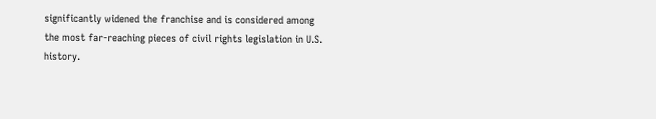significantly widened the franchise and is considered among the most far-reaching pieces of civil rights legislation in U.S. history.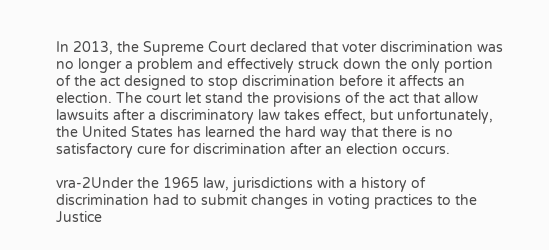In 2013, the Supreme Court declared that voter discrimination was no longer a problem and effectively struck down the only portion of the act designed to stop discrimination before it affects an election. The court let stand the provisions of the act that allow lawsuits after a discriminatory law takes effect, but unfortunately, the United States has learned the hard way that there is no satisfactory cure for discrimination after an election occurs.

vra-2Under the 1965 law, jurisdictions with a history of discrimination had to submit changes in voting practices to the Justice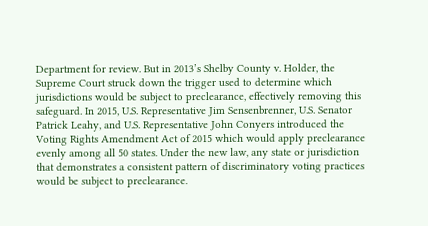Department for review. But in 2013’s Shelby County v. Holder, the Supreme Court struck down the trigger used to determine which jurisdictions would be subject to preclearance, effectively removing this safeguard. In 2015, U.S. Representative Jim Sensenbrenner, U.S. Senator Patrick Leahy, and U.S. Representative John Conyers introduced the Voting Rights Amendment Act of 2015 which would apply preclearance evenly among all 50 states. Under the new law, any state or jurisdiction that demonstrates a consistent pattern of discriminatory voting practices would be subject to preclearance.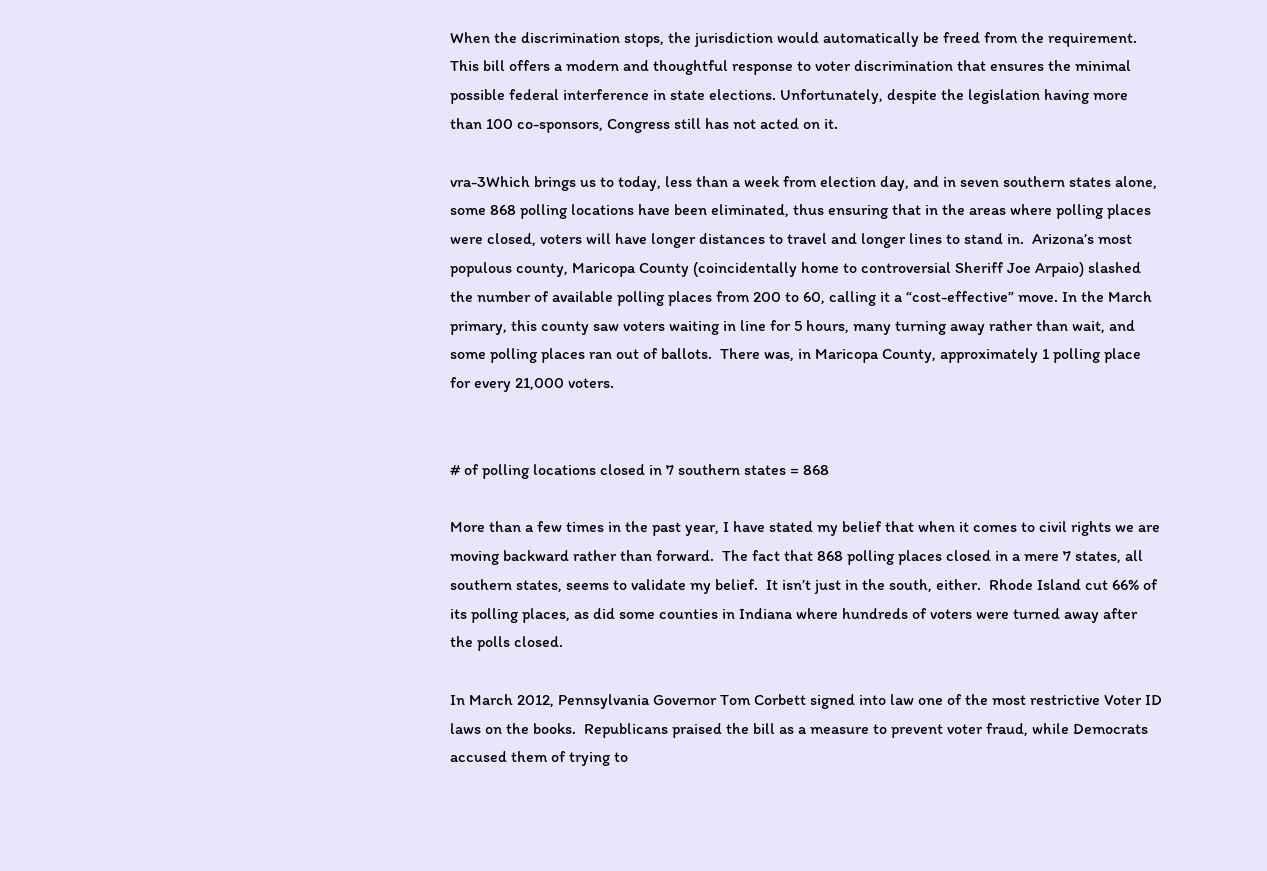When the discrimination stops, the jurisdiction would automatically be freed from the requirement. This bill offers a modern and thoughtful response to voter discrimination that ensures the minimal possible federal interference in state elections. Unfortunately, despite the legislation having more than 100 co-sponsors, Congress still has not acted on it.

vra-3Which brings us to today, less than a week from election day, and in seven southern states alone, some 868 polling locations have been eliminated, thus ensuring that in the areas where polling places were closed, voters will have longer distances to travel and longer lines to stand in.  Arizona’s most populous county, Maricopa County (coincidentally home to controversial Sheriff Joe Arpaio) slashed the number of available polling places from 200 to 60, calling it a “cost-effective” move. In the March primary, this county saw voters waiting in line for 5 hours, many turning away rather than wait, and some polling places ran out of ballots.  There was, in Maricopa County, approximately 1 polling place for every 21,000 voters.


# of polling locations closed in 7 southern states = 868

More than a few times in the past year, I have stated my belief that when it comes to civil rights we are moving backward rather than forward.  The fact that 868 polling places closed in a mere 7 states, all southern states, seems to validate my belief.  It isn’t just in the south, either.  Rhode Island cut 66% of its polling places, as did some counties in Indiana where hundreds of voters were turned away after the polls closed.

In March 2012, Pennsylvania Governor Tom Corbett signed into law one of the most restrictive Voter ID laws on the books.  Republicans praised the bill as a measure to prevent voter fraud, while Democrats accused them of trying to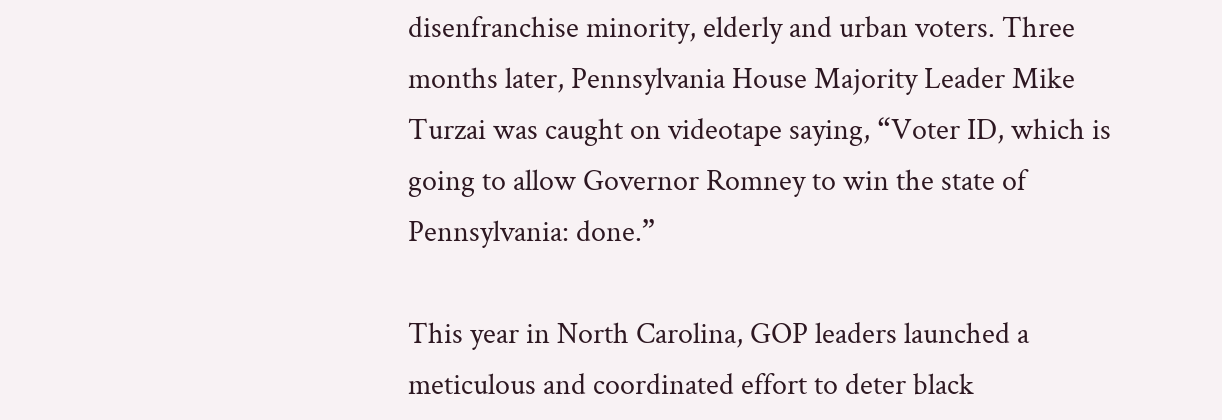disenfranchise minority, elderly and urban voters. Three months later, Pennsylvania House Majority Leader Mike Turzai was caught on videotape saying, “Voter ID, which is going to allow Governor Romney to win the state of Pennsylvania: done.”

This year in North Carolina, GOP leaders launched a meticulous and coordinated effort to deter black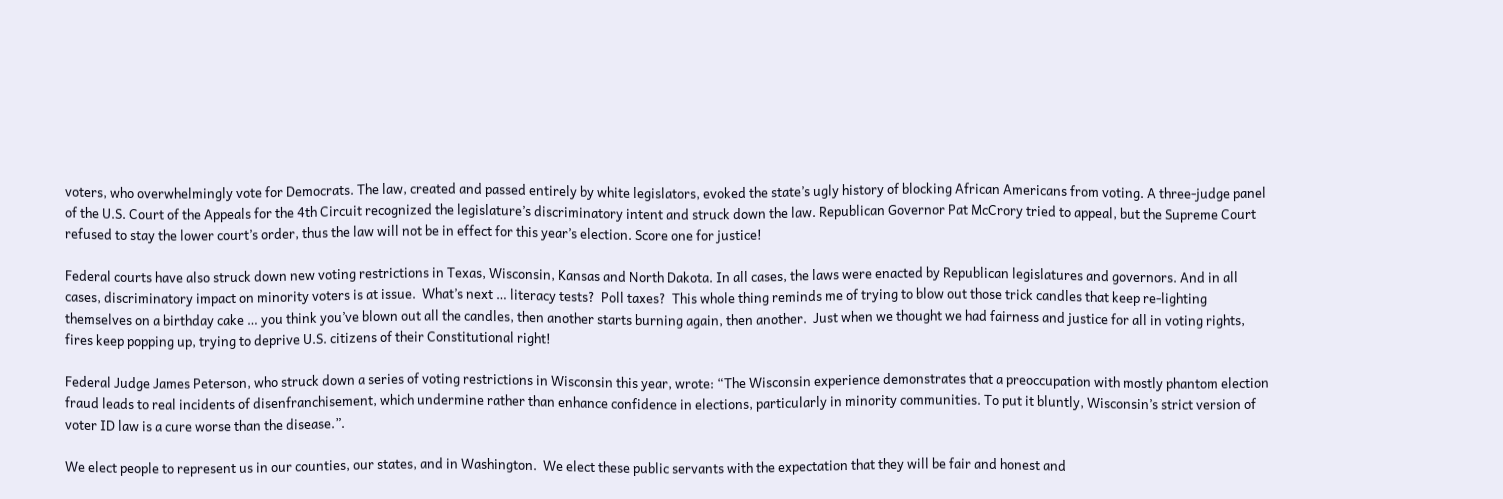voters, who overwhelmingly vote for Democrats. The law, created and passed entirely by white legislators, evoked the state’s ugly history of blocking African Americans from voting. A three-judge panel of the U.S. Court of the Appeals for the 4th Circuit recognized the legislature’s discriminatory intent and struck down the law. Republican Governor Pat McCrory tried to appeal, but the Supreme Court refused to stay the lower court’s order, thus the law will not be in effect for this year’s election. Score one for justice!

Federal courts have also struck down new voting restrictions in Texas, Wisconsin, Kansas and North Dakota. In all cases, the laws were enacted by Republican legislatures and governors. And in all cases, discriminatory impact on minority voters is at issue.  What’s next … literacy tests?  Poll taxes?  This whole thing reminds me of trying to blow out those trick candles that keep re-lighting themselves on a birthday cake … you think you’ve blown out all the candles, then another starts burning again, then another.  Just when we thought we had fairness and justice for all in voting rights, fires keep popping up, trying to deprive U.S. citizens of their Constitutional right!

Federal Judge James Peterson, who struck down a series of voting restrictions in Wisconsin this year, wrote: “The Wisconsin experience demonstrates that a preoccupation with mostly phantom election fraud leads to real incidents of disenfranchisement, which undermine rather than enhance confidence in elections, particularly in minority communities. To put it bluntly, Wisconsin’s strict version of voter ID law is a cure worse than the disease.”.

We elect people to represent us in our counties, our states, and in Washington.  We elect these public servants with the expectation that they will be fair and honest and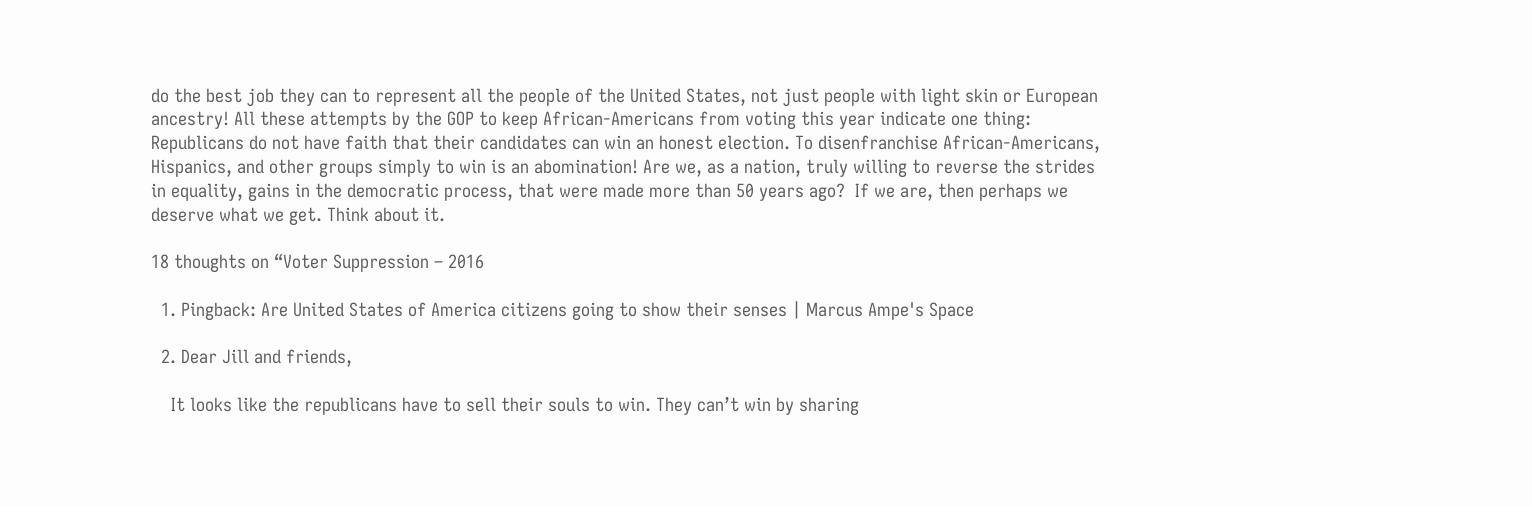do the best job they can to represent all the people of the United States, not just people with light skin or European ancestry! All these attempts by the GOP to keep African-Americans from voting this year indicate one thing:  Republicans do not have faith that their candidates can win an honest election. To disenfranchise African-Americans, Hispanics, and other groups simply to win is an abomination! Are we, as a nation, truly willing to reverse the strides in equality, gains in the democratic process, that were made more than 50 years ago?  If we are, then perhaps we deserve what we get. Think about it.

18 thoughts on “Voter Suppression – 2016

  1. Pingback: Are United States of America citizens going to show their senses | Marcus Ampe's Space

  2. Dear Jill and friends,

    It looks like the republicans have to sell their souls to win. They can’t win by sharing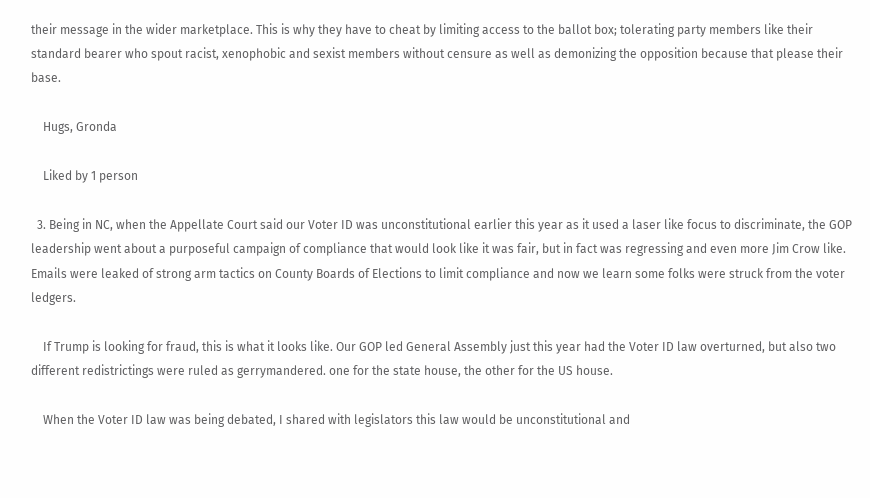their message in the wider marketplace. This is why they have to cheat by limiting access to the ballot box; tolerating party members like their standard bearer who spout racist, xenophobic and sexist members without censure as well as demonizing the opposition because that please their base.

    Hugs, Gronda

    Liked by 1 person

  3. Being in NC, when the Appellate Court said our Voter ID was unconstitutional earlier this year as it used a laser like focus to discriminate, the GOP leadership went about a purposeful campaign of compliance that would look like it was fair, but in fact was regressing and even more Jim Crow like. Emails were leaked of strong arm tactics on County Boards of Elections to limit compliance and now we learn some folks were struck from the voter ledgers.

    If Trump is looking for fraud, this is what it looks like. Our GOP led General Assembly just this year had the Voter ID law overturned, but also two different redistrictings were ruled as gerrymandered. one for the state house, the other for the US house.

    When the Voter ID law was being debated, I shared with legislators this law would be unconstitutional and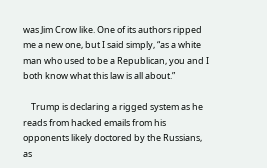was Jim Crow like. One of its authors ripped me a new one, but I said simply, “as a white man who used to be a Republican, you and I both know what this law is all about.”

    Trump is declaring a rigged system as he reads from hacked emails from his opponents likely doctored by the Russians, as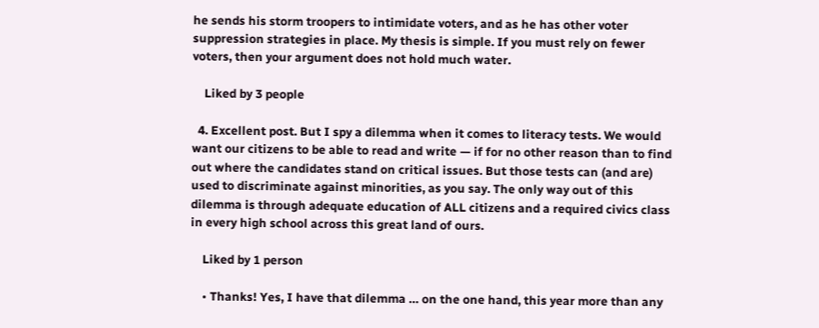he sends his storm troopers to intimidate voters, and as he has other voter suppression strategies in place. My thesis is simple. If you must rely on fewer voters, then your argument does not hold much water.

    Liked by 3 people

  4. Excellent post. But I spy a dilemma when it comes to literacy tests. We would want our citizens to be able to read and write — if for no other reason than to find out where the candidates stand on critical issues. But those tests can (and are) used to discriminate against minorities, as you say. The only way out of this dilemma is through adequate education of ALL citizens and a required civics class in every high school across this great land of ours.

    Liked by 1 person

    • Thanks! Yes, I have that dilemma … on the one hand, this year more than any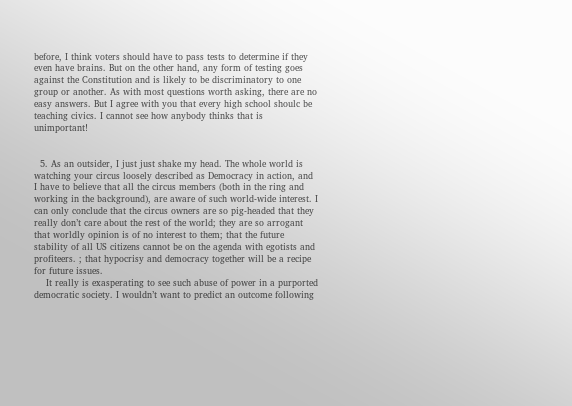before, I think voters should have to pass tests to determine if they even have brains. But on the other hand, any form of testing goes against the Constitution and is likely to be discriminatory to one group or another. As with most questions worth asking, there are no easy answers. But I agree with you that every high school shoulc be teaching civics. I cannot see how anybody thinks that is unimportant!


  5. As an outsider, I just just shake my head. The whole world is watching your circus loosely described as Democracy in action, and I have to believe that all the circus members (both in the ring and working in the background), are aware of such world-wide interest. I can only conclude that the circus owners are so pig-headed that they really don’t care about the rest of the world; they are so arrogant that worldly opinion is of no interest to them; that the future stability of all US citizens cannot be on the agenda with egotists and profiteers. ; that hypocrisy and democracy together will be a recipe for future issues.
    It really is exasperating to see such abuse of power in a purported democratic society. I wouldn’t want to predict an outcome following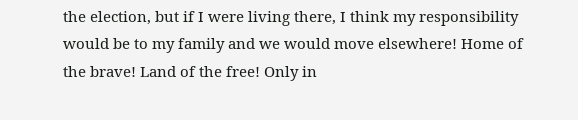the election, but if I were living there, I think my responsibility would be to my family and we would move elsewhere! Home of the brave! Land of the free! Only in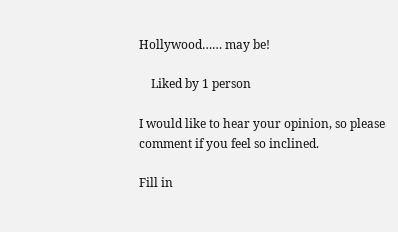Hollywood…… may be!

    Liked by 1 person

I would like to hear your opinion, so please comment if you feel so inclined.

Fill in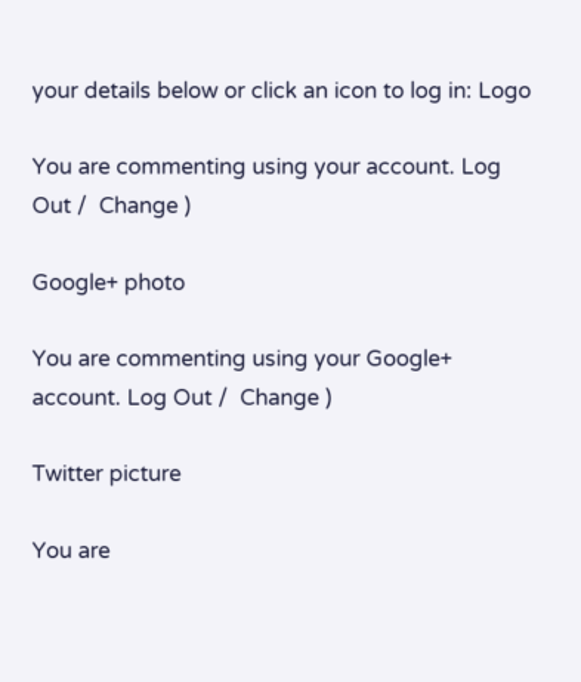your details below or click an icon to log in: Logo

You are commenting using your account. Log Out /  Change )

Google+ photo

You are commenting using your Google+ account. Log Out /  Change )

Twitter picture

You are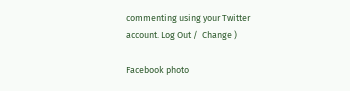commenting using your Twitter account. Log Out /  Change )

Facebook photo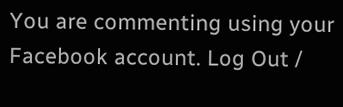You are commenting using your Facebook account. Log Out /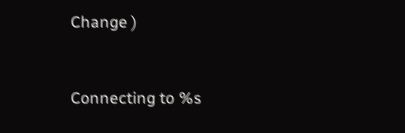Change )


Connecting to %s